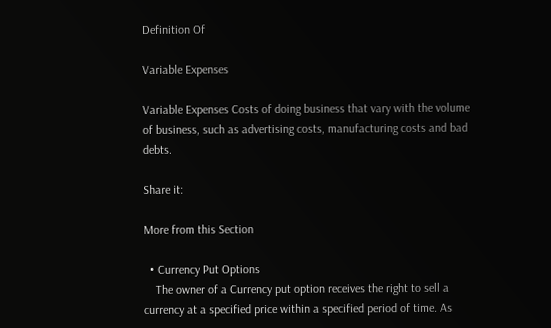Definition Of

Variable Expenses

Variable Expenses Costs of doing business that vary with the volume of business, such as advertising costs, manufacturing costs and bad debts.

Share it:

More from this Section

  • Currency Put Options
    The owner of a Currency put option receives the right to sell a currency at a specified price within a specified period of time. As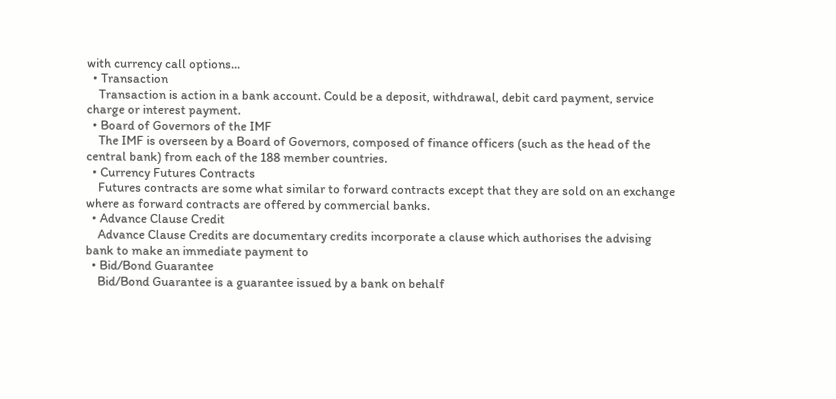with currency call options...
  • Transaction
    Transaction is action in a bank account. Could be a deposit, withdrawal, debit card payment, service charge or interest payment.
  • Board of Governors of the IMF
    The IMF is overseen by a Board of Governors, composed of finance officers (such as the head of the central bank) from each of the 188 member countries.
  • Currency Futures Contracts
    Futures contracts are some what similar to forward contracts except that they are sold on an exchange where as forward contracts are offered by commercial banks.
  • Advance Clause Credit
    Advance Clause Credits are documentary credits incorporate a clause which authorises the advising bank to make an immediate payment to
  • Bid/Bond Guarantee
    Bid/Bond Guarantee is a guarantee issued by a bank on behalf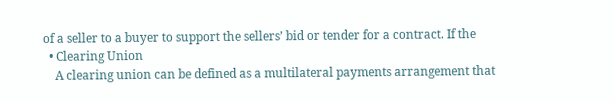of a seller to a buyer to support the sellers’ bid or tender for a contract. If the
  • Clearing Union
    A clearing union can be defined as a multilateral payments arrangement that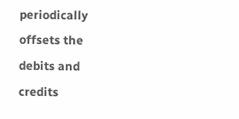periodically offsets the debits and credits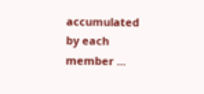accumulated by each member ...